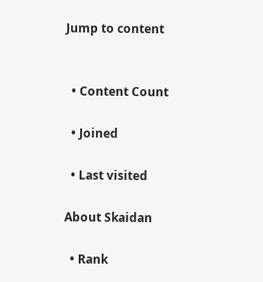Jump to content


  • Content Count

  • Joined

  • Last visited

About Skaidan

  • Rank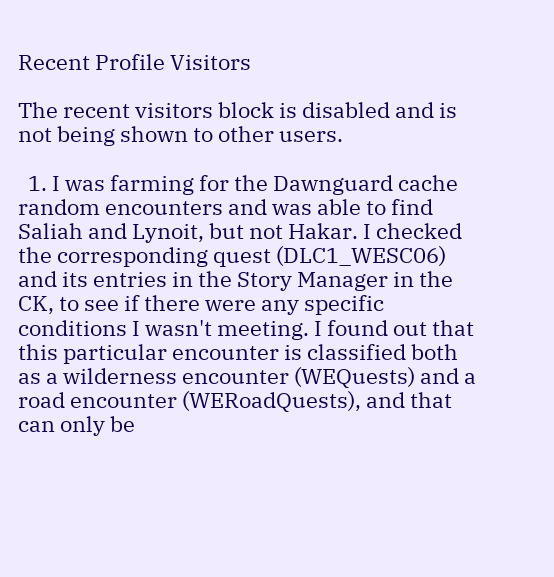Recent Profile Visitors

The recent visitors block is disabled and is not being shown to other users.

  1. I was farming for the Dawnguard cache random encounters and was able to find Saliah and Lynoit, but not Hakar. I checked the corresponding quest (DLC1_WESC06) and its entries in the Story Manager in the CK, to see if there were any specific conditions I wasn't meeting. I found out that this particular encounter is classified both as a wilderness encounter (WEQuests) and a road encounter (WERoadQuests), and that can only be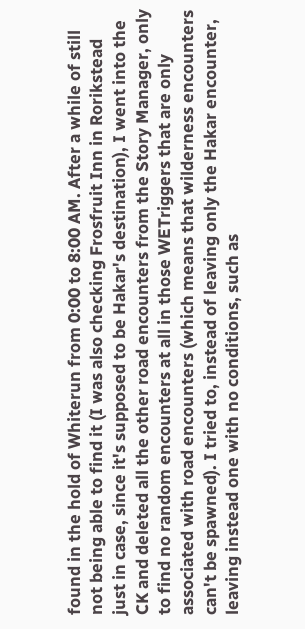found in the hold of Whiterun from 0:00 to 8:00 AM. After a while of still not being able to find it (I was also checking Frosfruit Inn in Rorikstead just in case, since it's supposed to be Hakar's destination), I went into the CK and deleted all the other road encounters from the Story Manager, only to find no random encounters at all in those WETriggers that are only associated with road encounters (which means that wilderness encounters can't be spawned). I tried to, instead of leaving only the Hakar encounter, leaving instead one with no conditions, such as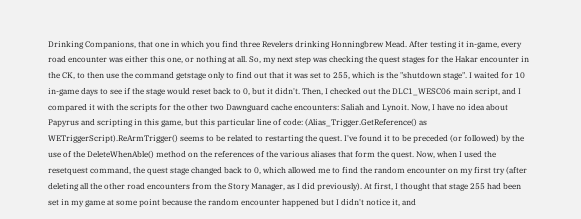Drinking Companions, that one in which you find three Revelers drinking Honningbrew Mead. After testing it in-game, every road encounter was either this one, or nothing at all. So, my next step was checking the quest stages for the Hakar encounter in the CK, to then use the command getstage only to find out that it was set to 255, which is the "shutdown stage". I waited for 10 in-game days to see if the stage would reset back to 0, but it didn't. Then, I checked out the DLC1_WESC06 main script, and I compared it with the scripts for the other two Dawnguard cache encounters: Saliah and Lynoit. Now, I have no idea about Papyrus and scripting in this game, but this particular line of code: (Alias_Trigger.GetReference() as WETriggerScript).ReArmTrigger() seems to be related to restarting the quest. I've found it to be preceded (or followed) by the use of the DeleteWhenAble() method on the references of the various aliases that form the quest. Now, when I used the resetquest command, the quest stage changed back to 0, which allowed me to find the random encounter on my first try (after deleting all the other road encounters from the Story Manager, as I did previously). At first, I thought that stage 255 had been set in my game at some point because the random encounter happened but I didn't notice it, and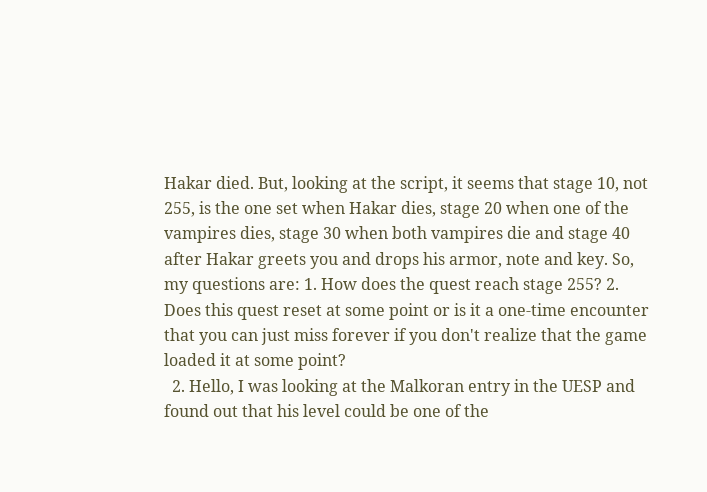Hakar died. But, looking at the script, it seems that stage 10, not 255, is the one set when Hakar dies, stage 20 when one of the vampires dies, stage 30 when both vampires die and stage 40 after Hakar greets you and drops his armor, note and key. So, my questions are: 1. How does the quest reach stage 255? 2. Does this quest reset at some point or is it a one-time encounter that you can just miss forever if you don't realize that the game loaded it at some point?
  2. Hello, I was looking at the Malkoran entry in the UESP and found out that his level could be one of the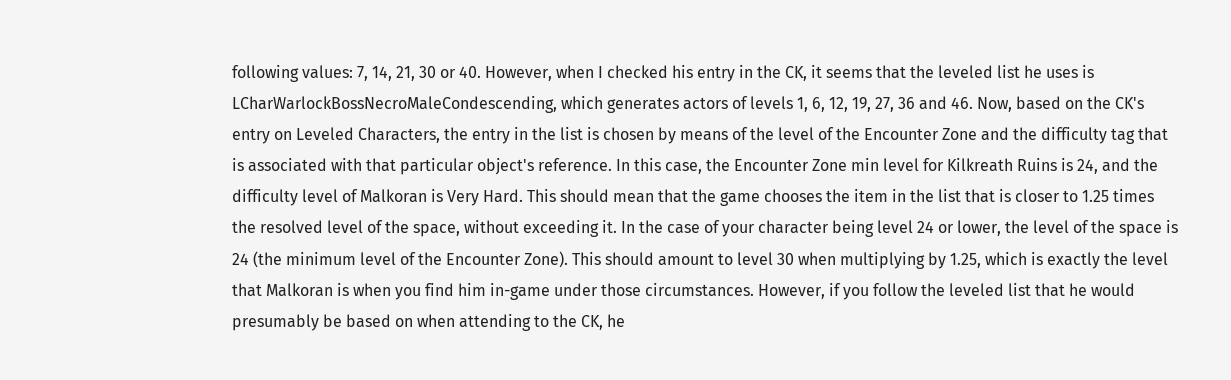following values: 7, 14, 21, 30 or 40. However, when I checked his entry in the CK, it seems that the leveled list he uses is LCharWarlockBossNecroMaleCondescending, which generates actors of levels 1, 6, 12, 19, 27, 36 and 46. Now, based on the CK's entry on Leveled Characters, the entry in the list is chosen by means of the level of the Encounter Zone and the difficulty tag that is associated with that particular object's reference. In this case, the Encounter Zone min level for Kilkreath Ruins is 24, and the difficulty level of Malkoran is Very Hard. This should mean that the game chooses the item in the list that is closer to 1.25 times the resolved level of the space, without exceeding it. In the case of your character being level 24 or lower, the level of the space is 24 (the minimum level of the Encounter Zone). This should amount to level 30 when multiplying by 1.25, which is exactly the level that Malkoran is when you find him in-game under those circumstances. However, if you follow the leveled list that he would presumably be based on when attending to the CK, he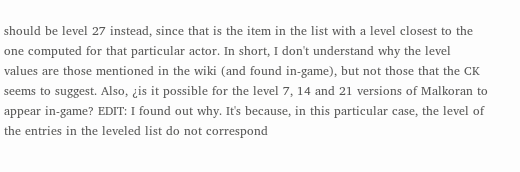should be level 27 instead, since that is the item in the list with a level closest to the one computed for that particular actor. In short, I don't understand why the level values are those mentioned in the wiki (and found in-game), but not those that the CK seems to suggest. Also, ¿is it possible for the level 7, 14 and 21 versions of Malkoran to appear in-game? EDIT: I found out why. It's because, in this particular case, the level of the entries in the leveled list do not correspond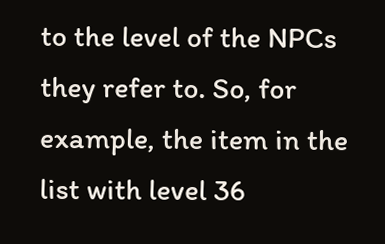to the level of the NPCs they refer to. So, for example, the item in the list with level 36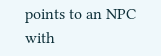points to an NPC with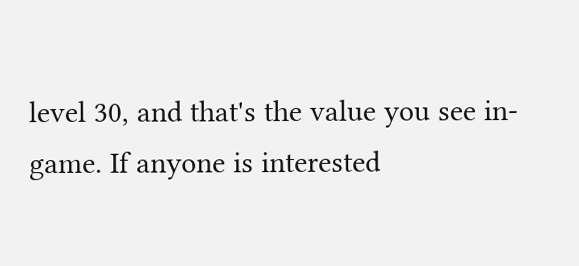level 30, and that's the value you see in-game. If anyone is interested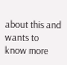about this and wants to know more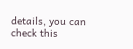details, you can check this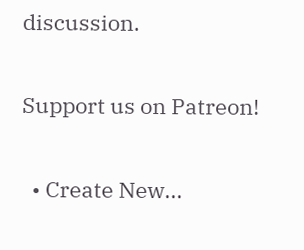discussion.

Support us on Patreon!

  • Create New...